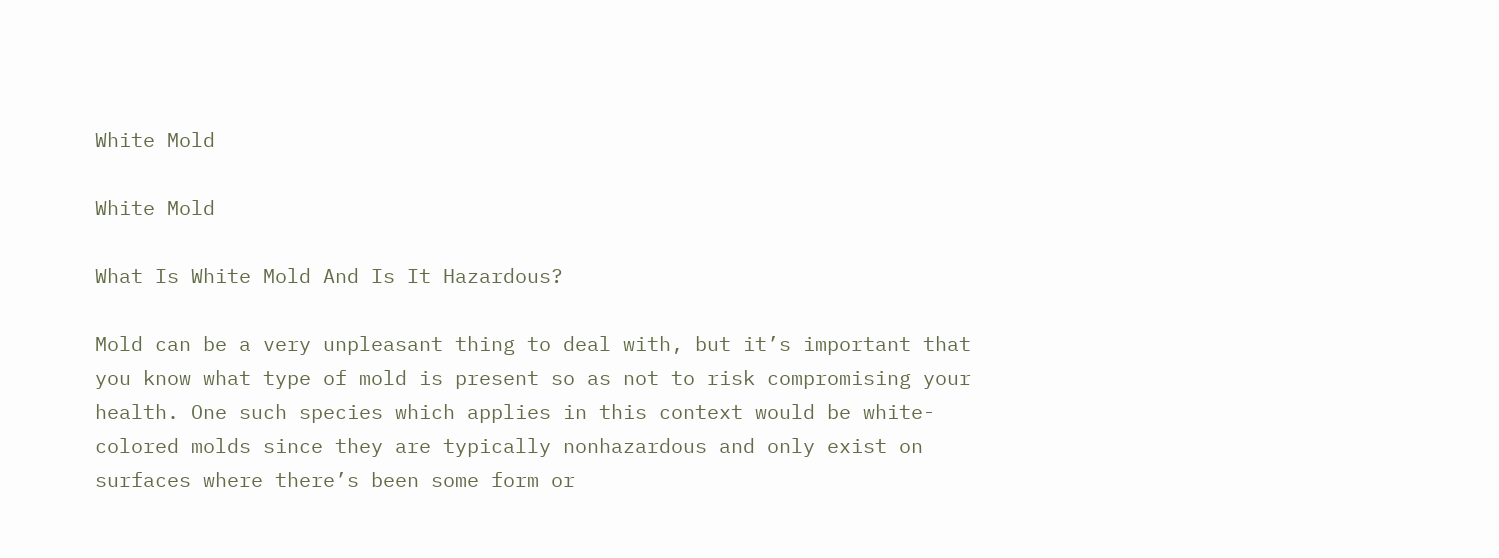White Mold

White Mold

What Is White Mold And Is It Hazardous?

Mold can be a very unpleasant thing to deal with, but it’s important that you know what type of mold is present so as not to risk compromising your health. One such species which applies in this context would be white-colored molds since they are typically nonhazardous and only exist on surfaces where there’s been some form or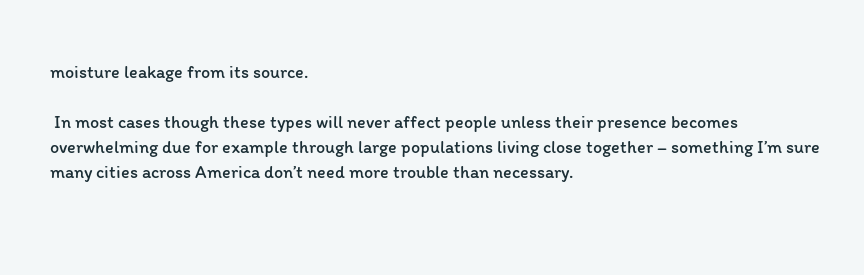moisture leakage from its source.

 In most cases though these types will never affect people unless their presence becomes overwhelming due for example through large populations living close together – something I’m sure many cities across America don’t need more trouble than necessary.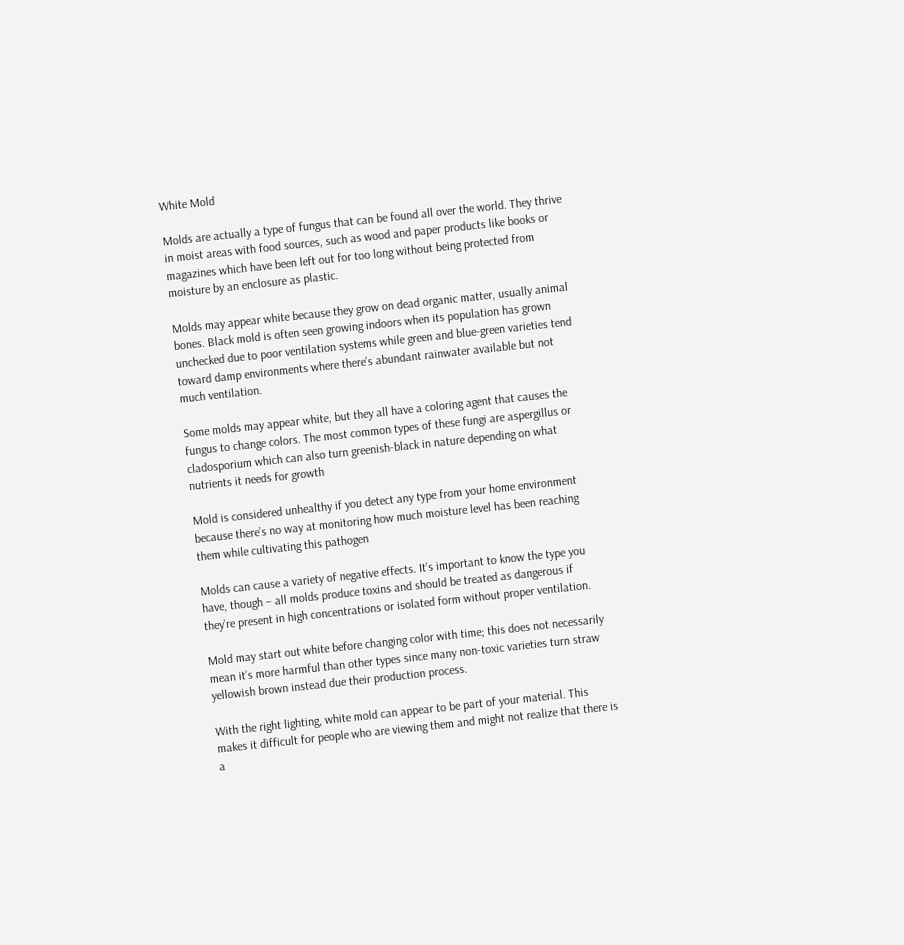White Mold

Molds are actually a type of fungus that can be found all over the world. They thrive in moist areas with food sources, such as wood and paper products like books or magazines which have been left out for too long without being protected from moisture by an enclosure as plastic.

Molds may appear white because they grow on dead organic matter, usually animal bones. Black mold is often seen growing indoors when its population has grown unchecked due to poor ventilation systems while green and blue-green varieties tend toward damp environments where there’s abundant rainwater available but not much ventilation.

Some molds may appear white, but they all have a coloring agent that causes the fungus to change colors. The most common types of these fungi are aspergillus or cladosporium which can also turn greenish-black in nature depending on what nutrients it needs for growth

Mold is considered unhealthy if you detect any type from your home environment because there’s no way at monitoring how much moisture level has been reaching them while cultivating this pathogen

Molds can cause a variety of negative effects. It’s important to know the type you have, though – all molds produce toxins and should be treated as dangerous if they’re present in high concentrations or isolated form without proper ventilation.

Mold may start out white before changing color with time; this does not necessarily mean it’s more harmful than other types since many non-toxic varieties turn straw yellowish brown instead due their production process.

With the right lighting, white mold can appear to be part of your material. This makes it difficult for people who are viewing them and might not realize that there is a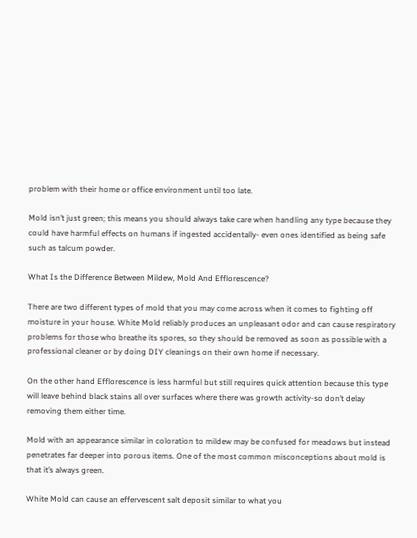problem with their home or office environment until too late.

Mold isn’t just green; this means you should always take care when handling any type because they could have harmful effects on humans if ingested accidentally- even ones identified as being safe such as talcum powder.

What Is the Difference Between Mildew, Mold And Efflorescence?

There are two different types of mold that you may come across when it comes to fighting off moisture in your house. White Mold reliably produces an unpleasant odor and can cause respiratory problems for those who breathe its spores, so they should be removed as soon as possible with a professional cleaner or by doing DIY cleanings on their own home if necessary.

On the other hand Efflorescence is less harmful but still requires quick attention because this type will leave behind black stains all over surfaces where there was growth activity-so don’t delay removing them either time.

Mold with an appearance similar in coloration to mildew may be confused for meadows but instead penetrates far deeper into porous items. One of the most common misconceptions about mold is that it’s always green.

White Mold can cause an effervescent salt deposit similar to what you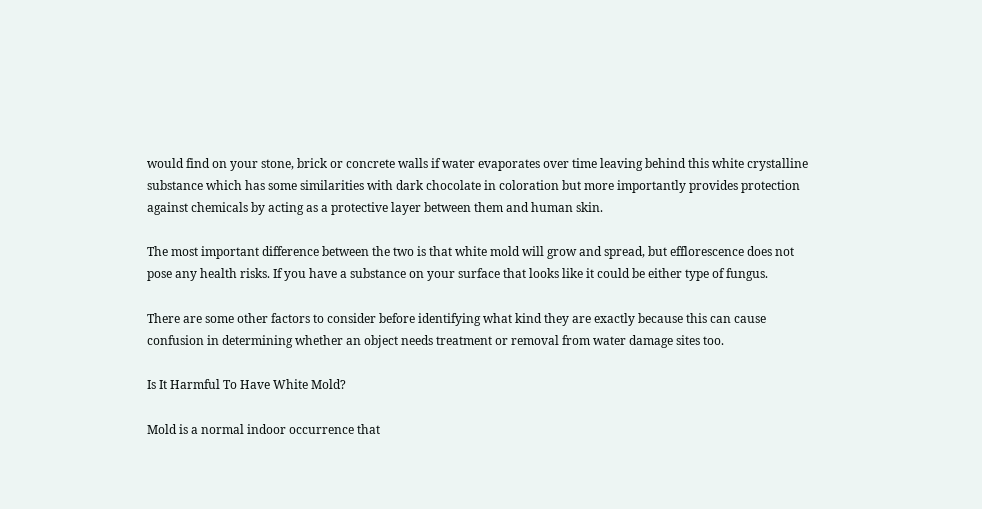would find on your stone, brick or concrete walls if water evaporates over time leaving behind this white crystalline substance which has some similarities with dark chocolate in coloration but more importantly provides protection against chemicals by acting as a protective layer between them and human skin.

The most important difference between the two is that white mold will grow and spread, but efflorescence does not pose any health risks. If you have a substance on your surface that looks like it could be either type of fungus.

There are some other factors to consider before identifying what kind they are exactly because this can cause confusion in determining whether an object needs treatment or removal from water damage sites too.

Is It Harmful To Have White Mold?

Mold is a normal indoor occurrence that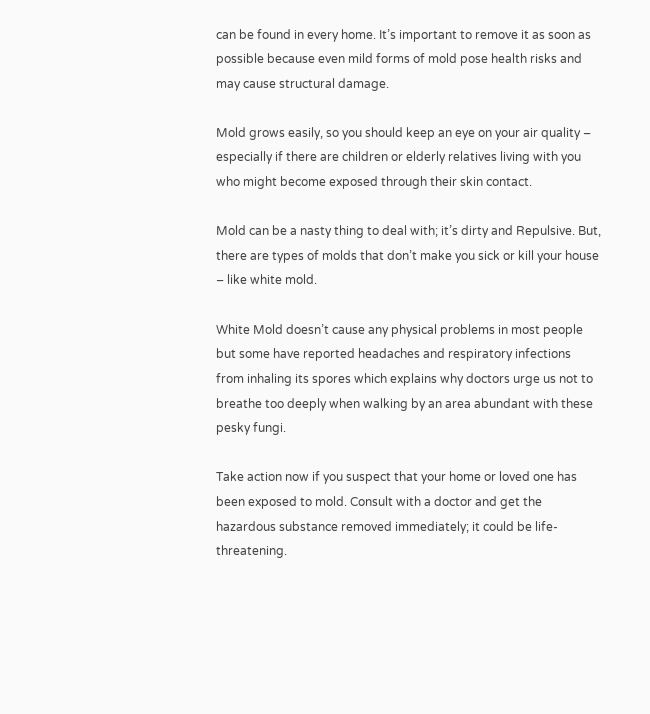can be found in every home. It’s important to remove it as soon as possible because even mild forms of mold pose health risks and may cause structural damage.

Mold grows easily, so you should keep an eye on your air quality – especially if there are children or elderly relatives living with you who might become exposed through their skin contact.

Mold can be a nasty thing to deal with; it’s dirty and Repulsive. But, there are types of molds that don’t make you sick or kill your house – like white mold.

White Mold doesn’t cause any physical problems in most people but some have reported headaches and respiratory infections from inhaling its spores which explains why doctors urge us not to breathe too deeply when walking by an area abundant with these pesky fungi.

Take action now if you suspect that your home or loved one has been exposed to mold. Consult with a doctor and get the hazardous substance removed immediately; it could be life-threatening.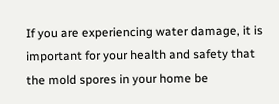If you are experiencing water damage, it is important for your health and safety that the mold spores in your home be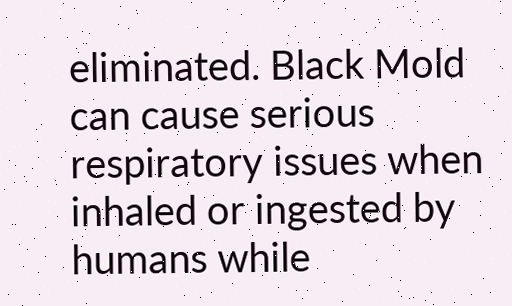eliminated. Black Mold can cause serious respiratory issues when inhaled or ingested by humans while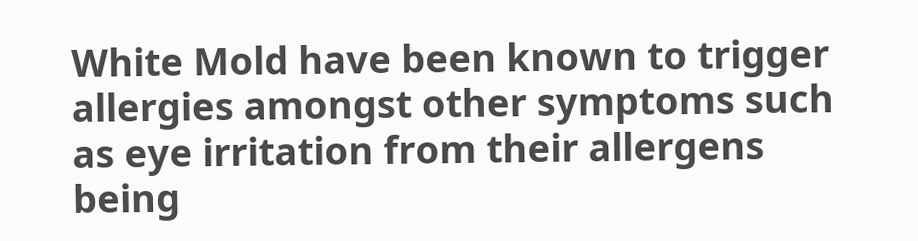White Mold have been known to trigger allergies amongst other symptoms such as eye irritation from their allergens being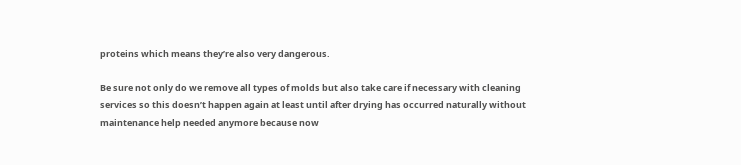proteins which means they’re also very dangerous.

Be sure not only do we remove all types of molds but also take care if necessary with cleaning services so this doesn’t happen again at least until after drying has occurred naturally without maintenance help needed anymore because now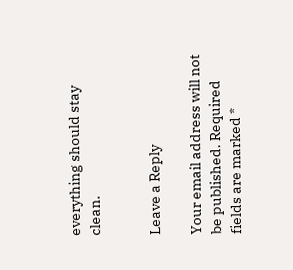everything should stay clean.


Leave a Reply

Your email address will not be published. Required fields are marked *